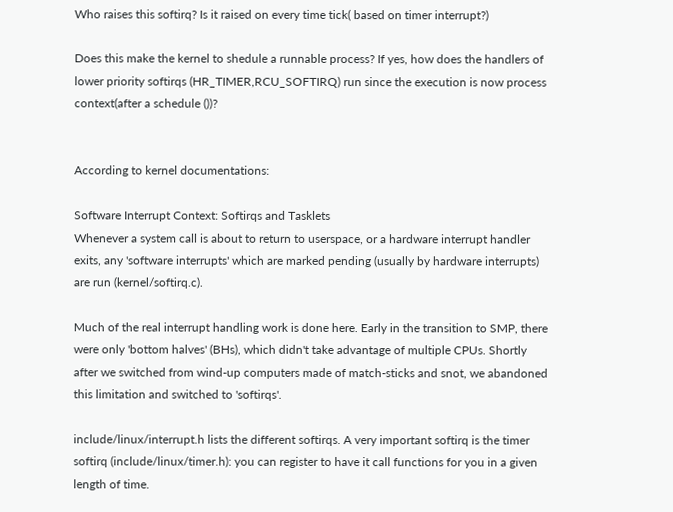Who raises this softirq? Is it raised on every time tick( based on timer interrupt?)

Does this make the kernel to shedule a runnable process? If yes, how does the handlers of lower priority softirqs (HR_TIMER,RCU_SOFTIRQ) run since the execution is now process context(after a schedule ())?


According to kernel documentations:

Software Interrupt Context: Softirqs and Tasklets
Whenever a system call is about to return to userspace, or a hardware interrupt handler exits, any 'software interrupts' which are marked pending (usually by hardware interrupts) are run (kernel/softirq.c).

Much of the real interrupt handling work is done here. Early in the transition to SMP, there were only 'bottom halves' (BHs), which didn't take advantage of multiple CPUs. Shortly after we switched from wind-up computers made of match-sticks and snot, we abandoned this limitation and switched to 'softirqs'.

include/linux/interrupt.h lists the different softirqs. A very important softirq is the timer softirq (include/linux/timer.h): you can register to have it call functions for you in a given length of time.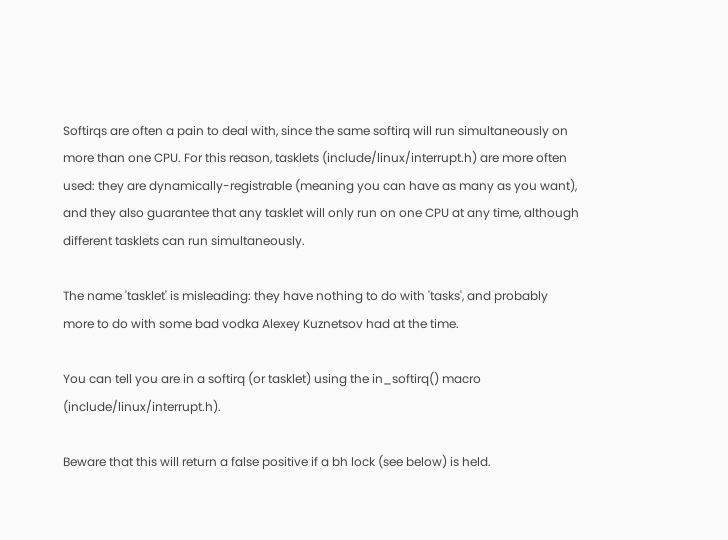Softirqs are often a pain to deal with, since the same softirq will run simultaneously on more than one CPU. For this reason, tasklets (include/linux/interrupt.h) are more often used: they are dynamically-registrable (meaning you can have as many as you want), and they also guarantee that any tasklet will only run on one CPU at any time, although different tasklets can run simultaneously.

The name 'tasklet' is misleading: they have nothing to do with 'tasks', and probably more to do with some bad vodka Alexey Kuznetsov had at the time.

You can tell you are in a softirq (or tasklet) using the in_softirq() macro (include/linux/interrupt.h).

Beware that this will return a false positive if a bh lock (see below) is held.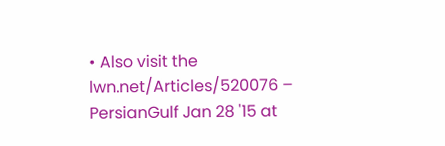• Also visit the lwn.net/Articles/520076 – PersianGulf Jan 28 '15 at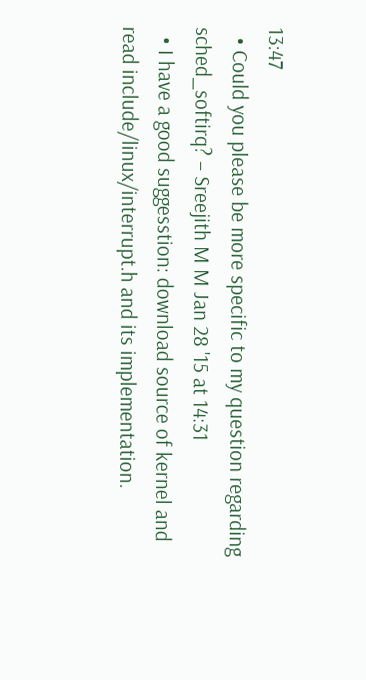13:47
  • Could you please be more specific to my question regarding sched_softirq? – Sreejith M M Jan 28 '15 at 14:31
  • I have a good suggesstion: download source of kernel and read include/linux/interrupt.h and its implementation.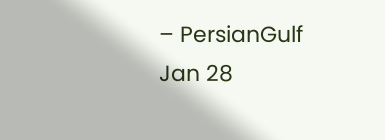– PersianGulf Jan 28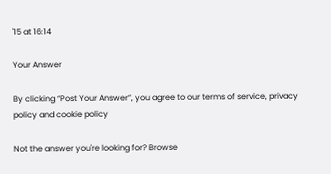'15 at 16:14

Your Answer

By clicking “Post Your Answer”, you agree to our terms of service, privacy policy and cookie policy

Not the answer you're looking for? Browse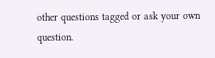other questions tagged or ask your own question.